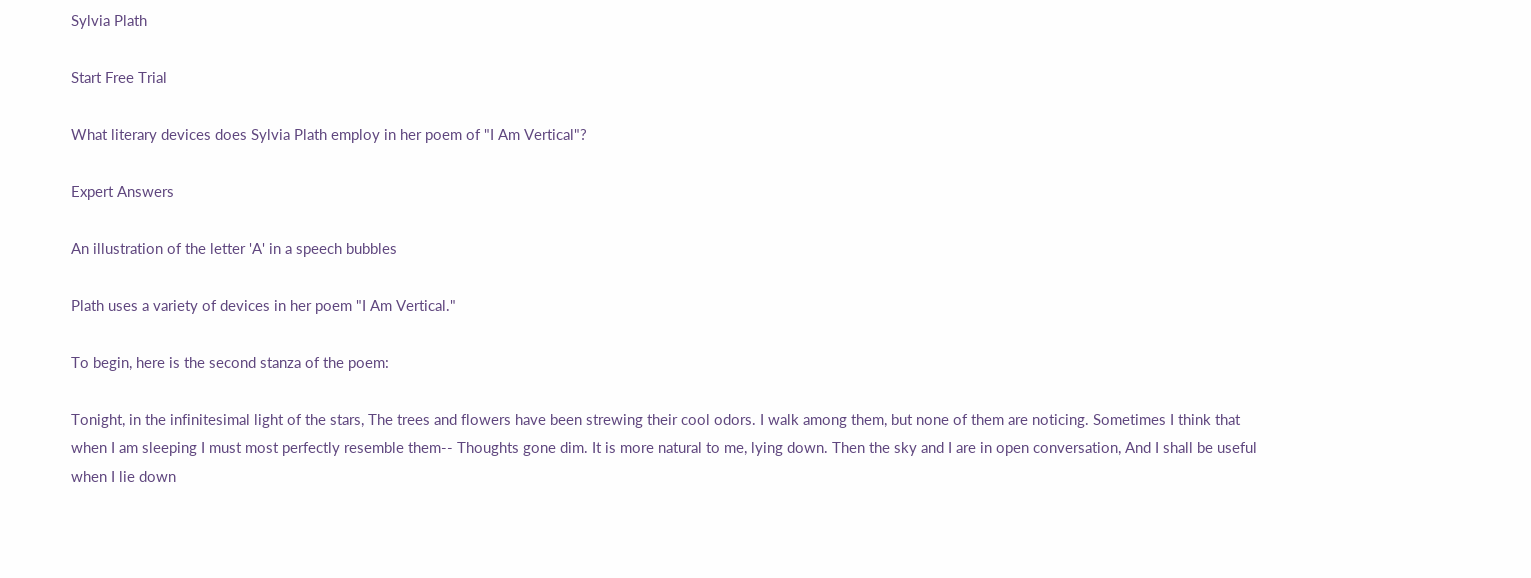Sylvia Plath

Start Free Trial

What literary devices does Sylvia Plath employ in her poem of "I Am Vertical"?

Expert Answers

An illustration of the letter 'A' in a speech bubbles

Plath uses a variety of devices in her poem "I Am Vertical."

To begin, here is the second stanza of the poem:

Tonight, in the infinitesimal light of the stars, The trees and flowers have been strewing their cool odors. I walk among them, but none of them are noticing. Sometimes I think that when I am sleeping I must most perfectly resemble them-- Thoughts gone dim. It is more natural to me, lying down. Then the sky and I are in open conversation, And I shall be useful when I lie down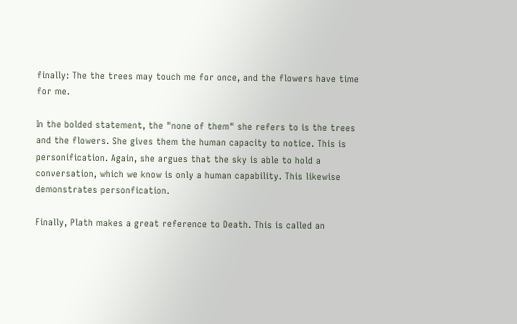finally: The the trees may touch me for once, and the flowers have time for me.

In the bolded statement, the "none of them" she refers to is the trees and the flowers. She gives them the human capacity to notice. This is personification. Again, she argues that the sky is able to hold a conversation, which we know is only a human capability. This likewise demonstrates personfication.

Finally, Plath makes a great reference to Death. This is called an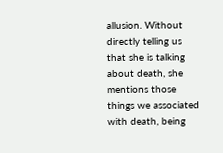allusion. Without directly telling us that she is talking about death, she mentions those things we associated with death, being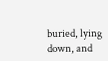buried, lying down, and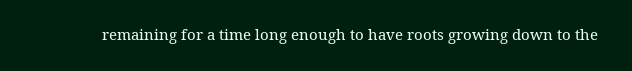remaining for a time long enough to have roots growing down to the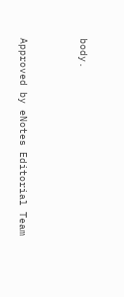body.


Approved by eNotes Editorial Team